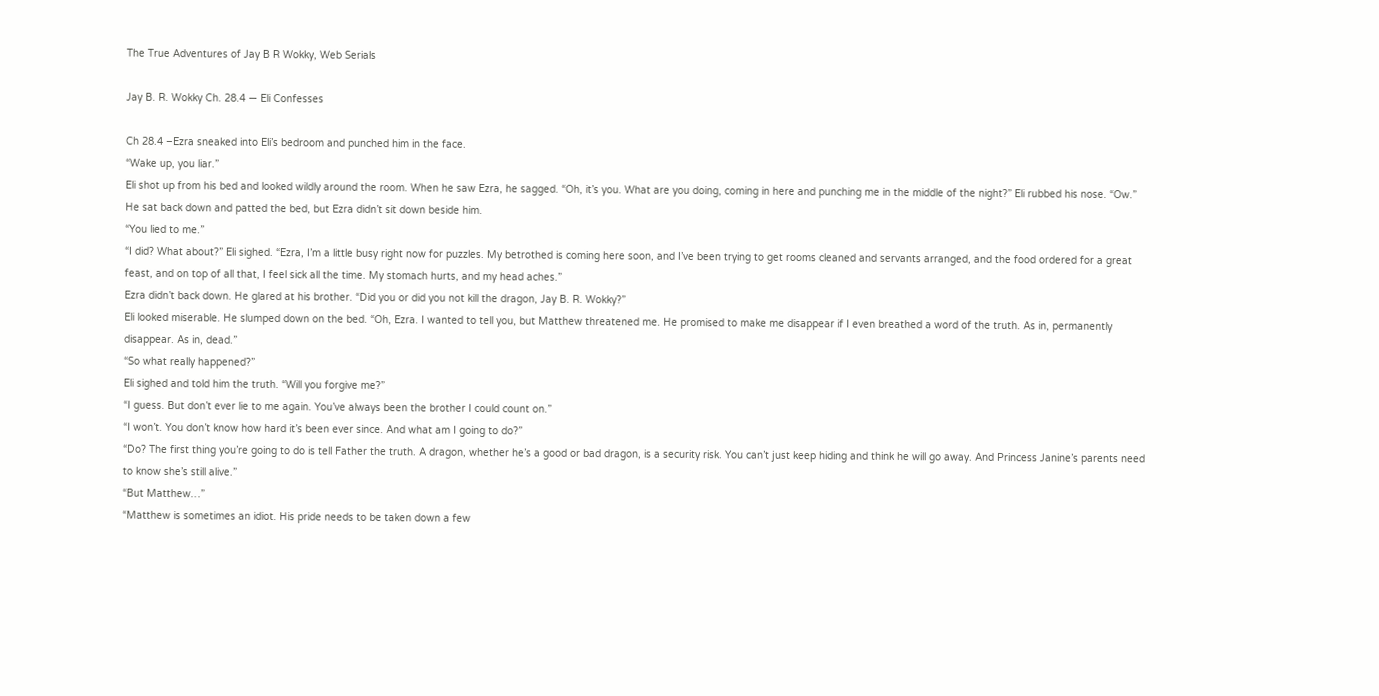The True Adventures of Jay B R Wokky, Web Serials

Jay B. R. Wokky Ch. 28.4 — Eli Confesses

Ch 28.4 –Ezra sneaked into Eli’s bedroom and punched him in the face.
“Wake up, you liar.”
Eli shot up from his bed and looked wildly around the room. When he saw Ezra, he sagged. “Oh, it’s you. What are you doing, coming in here and punching me in the middle of the night?” Eli rubbed his nose. “Ow.”
He sat back down and patted the bed, but Ezra didn’t sit down beside him.
“You lied to me.”
“I did? What about?” Eli sighed. “Ezra, I’m a little busy right now for puzzles. My betrothed is coming here soon, and I’ve been trying to get rooms cleaned and servants arranged, and the food ordered for a great feast, and on top of all that, I feel sick all the time. My stomach hurts, and my head aches.”
Ezra didn’t back down. He glared at his brother. “Did you or did you not kill the dragon, Jay B. R. Wokky?”
Eli looked miserable. He slumped down on the bed. “Oh, Ezra. I wanted to tell you, but Matthew threatened me. He promised to make me disappear if I even breathed a word of the truth. As in, permanently disappear. As in, dead.”
“So what really happened?”
Eli sighed and told him the truth. “Will you forgive me?”
“I guess. But don’t ever lie to me again. You’ve always been the brother I could count on.”
“I won’t. You don’t know how hard it’s been ever since. And what am I going to do?”
“Do? The first thing you’re going to do is tell Father the truth. A dragon, whether he’s a good or bad dragon, is a security risk. You can’t just keep hiding and think he will go away. And Princess Janine’s parents need to know she’s still alive.”
“But Matthew…”
“Matthew is sometimes an idiot. His pride needs to be taken down a few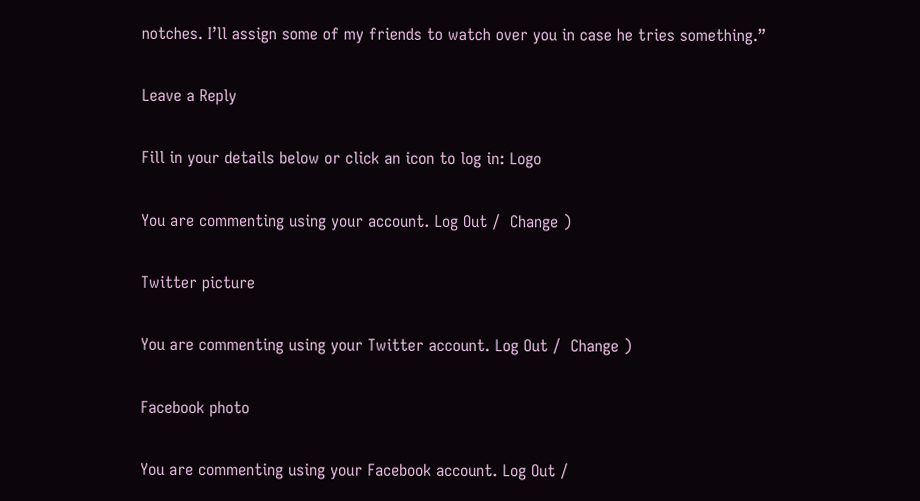notches. I’ll assign some of my friends to watch over you in case he tries something.”

Leave a Reply

Fill in your details below or click an icon to log in: Logo

You are commenting using your account. Log Out /  Change )

Twitter picture

You are commenting using your Twitter account. Log Out /  Change )

Facebook photo

You are commenting using your Facebook account. Log Out /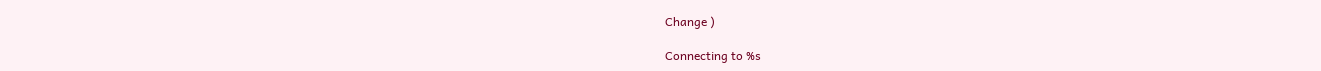Change )

Connecting to %s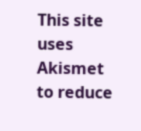This site uses Akismet to reduce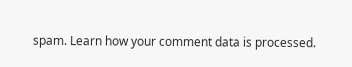spam. Learn how your comment data is processed.